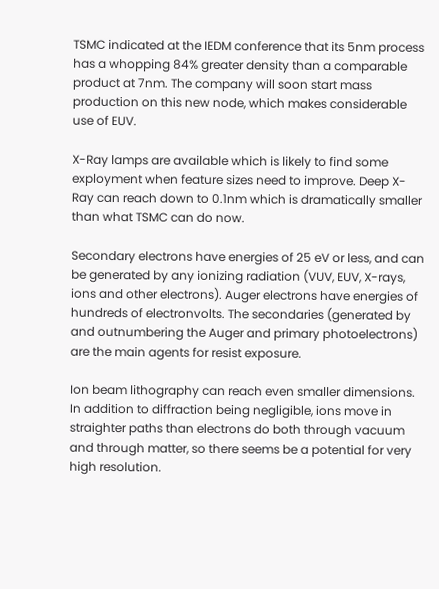TSMC indicated at the IEDM conference that its 5nm process has a whopping 84% greater density than a comparable product at 7nm. The company will soon start mass production on this new node, which makes considerable use of EUV.

X-Ray lamps are available which is likely to find some exployment when feature sizes need to improve. Deep X-Ray can reach down to 0.1nm which is dramatically smaller than what TSMC can do now.

Secondary electrons have energies of 25 eV or less, and can be generated by any ionizing radiation (VUV, EUV, X-rays, ions and other electrons). Auger electrons have energies of hundreds of electronvolts. The secondaries (generated by and outnumbering the Auger and primary photoelectrons) are the main agents for resist exposure.

Ion beam lithography can reach even smaller dimensions. In addition to diffraction being negligible, ions move in straighter paths than electrons do both through vacuum and through matter, so there seems be a potential for very high resolution.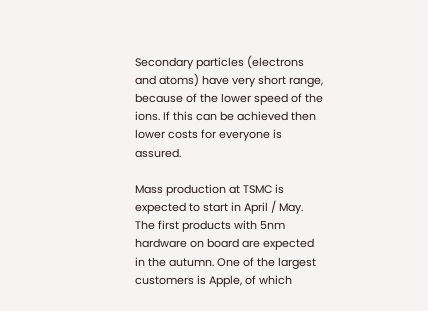Secondary particles (electrons and atoms) have very short range, because of the lower speed of the ions. If this can be achieved then lower costs for everyone is assured.

Mass production at TSMC is expected to start in April / May. The first products with 5nm hardware on board are expected in the autumn. One of the largest customers is Apple, of which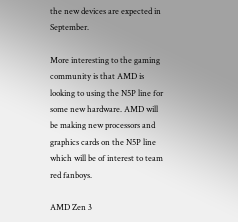the new devices are expected in September.

More interesting to the gaming community is that AMD is looking to using the N5P line for some new hardware. AMD will be making new processors and graphics cards on the N5P line which will be of interest to team red fanboys.

AMD Zen 3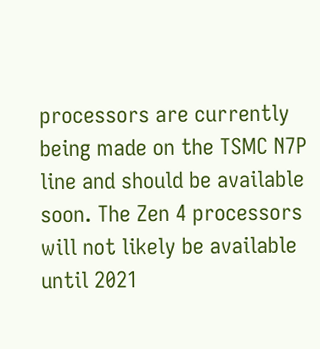processors are currently being made on the TSMC N7P line and should be available soon. The Zen 4 processors will not likely be available until 2021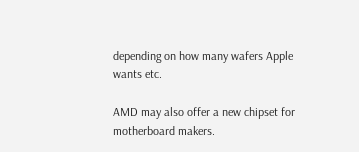depending on how many wafers Apple wants etc.

AMD may also offer a new chipset for motherboard makers.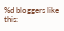%d bloggers like this: